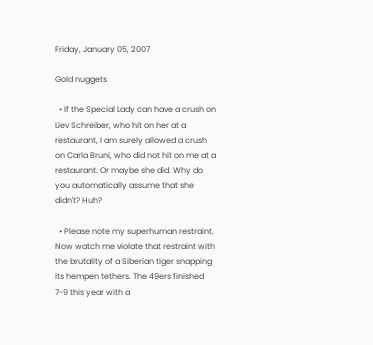Friday, January 05, 2007

Gold nuggets

  • If the Special Lady can have a crush on Liev Schreiber, who hit on her at a restaurant, I am surely allowed a crush on Carla Bruni, who did not hit on me at a restaurant. Or maybe she did. Why do you automatically assume that she didn't? Huh?

  • Please note my superhuman restraint. Now watch me violate that restraint with the brutality of a Siberian tiger snapping its hempen tethers. The 49ers finished 7-9 this year with a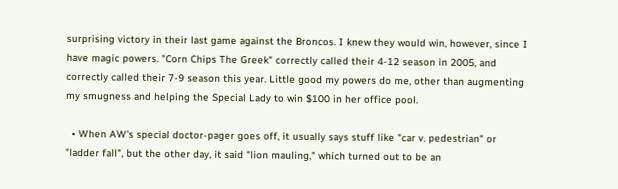surprising victory in their last game against the Broncos. I knew they would win, however, since I have magic powers. "Corn Chips The Greek" correctly called their 4-12 season in 2005, and correctly called their 7-9 season this year. Little good my powers do me, other than augmenting my smugness and helping the Special Lady to win $100 in her office pool.

  • When AW's special doctor-pager goes off, it usually says stuff like "car v. pedestrian" or "ladder fall", but the other day, it said "lion mauling," which turned out to be an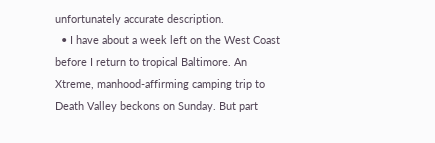unfortunately accurate description.
  • I have about a week left on the West Coast before I return to tropical Baltimore. An Xtreme, manhood-affirming camping trip to Death Valley beckons on Sunday. But part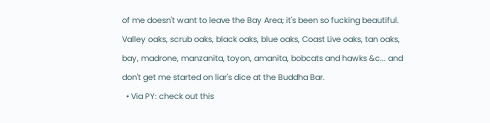of me doesn't want to leave the Bay Area; it's been so fucking beautiful. Valley oaks, scrub oaks, black oaks, blue oaks, Coast Live oaks, tan oaks, bay, madrone, manzanita, toyon, amanita, bobcats and hawks &c... and don't get me started on liar's dice at the Buddha Bar.
  • Via PY: check out this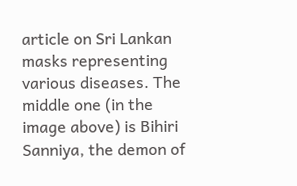article on Sri Lankan masks representing various diseases. The middle one (in the image above) is Bihiri Sanniya, the demon of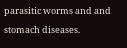parasitic worms and and stomach diseases.